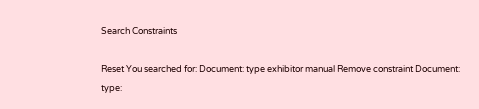Search Constraints

Reset You searched for: Document: type exhibitor manual Remove constraint Document: type: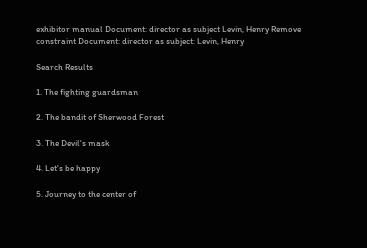exhibitor manual Document: director as subject Levin, Henry Remove constraint Document: director as subject: Levin, Henry

Search Results

1. The fighting guardsman

2. The bandit of Sherwood Forest

3. The Devil's mask

4. Let's be happy

5. Journey to the center of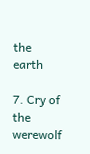the earth

7. Cry of the werewolf